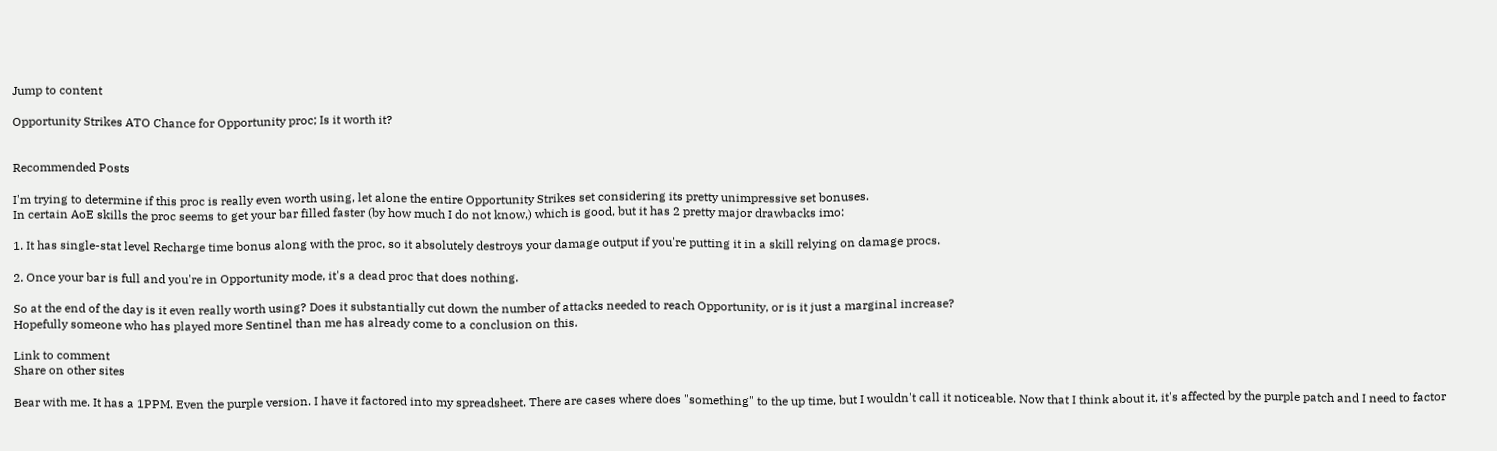Jump to content

Opportunity Strikes ATO Chance for Opportunity proc; Is it worth it?


Recommended Posts

I'm trying to determine if this proc is really even worth using, let alone the entire Opportunity Strikes set considering its pretty unimpressive set bonuses.
In certain AoE skills the proc seems to get your bar filled faster (by how much I do not know,) which is good, but it has 2 pretty major drawbacks imo:

1. It has single-stat level Recharge time bonus along with the proc, so it absolutely destroys your damage output if you're putting it in a skill relying on damage procs.

2. Once your bar is full and you're in Opportunity mode, it's a dead proc that does nothing.

So at the end of the day is it even really worth using? Does it substantially cut down the number of attacks needed to reach Opportunity, or is it just a marginal increase?
Hopefully someone who has played more Sentinel than me has already come to a conclusion on this.

Link to comment
Share on other sites

Bear with me. It has a 1PPM. Even the purple version. I have it factored into my spreadsheet. There are cases where does "something" to the up time, but I wouldn't call it noticeable. Now that I think about it, it's affected by the purple patch and I need to factor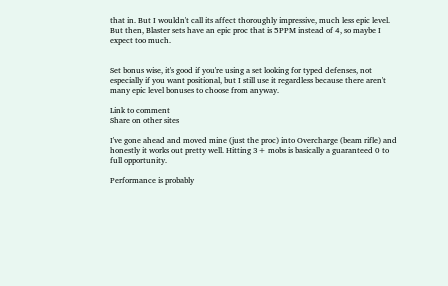that in. But I wouldn't call its affect thoroughly impressive, much less epic level. But then, Blaster sets have an epic proc that is 5PPM instead of 4, so maybe I expect too much.


Set bonus wise, it's good if you're using a set looking for typed defenses, not especially if you want positional, but I still use it regardless because there aren't many epic level bonuses to choose from anyway.

Link to comment
Share on other sites

I've gone ahead and moved mine (just the proc) into Overcharge (beam rifle) and honestly it works out pretty well. Hitting 3+ mobs is basically a guaranteed 0 to full opportunity.

Performance is probably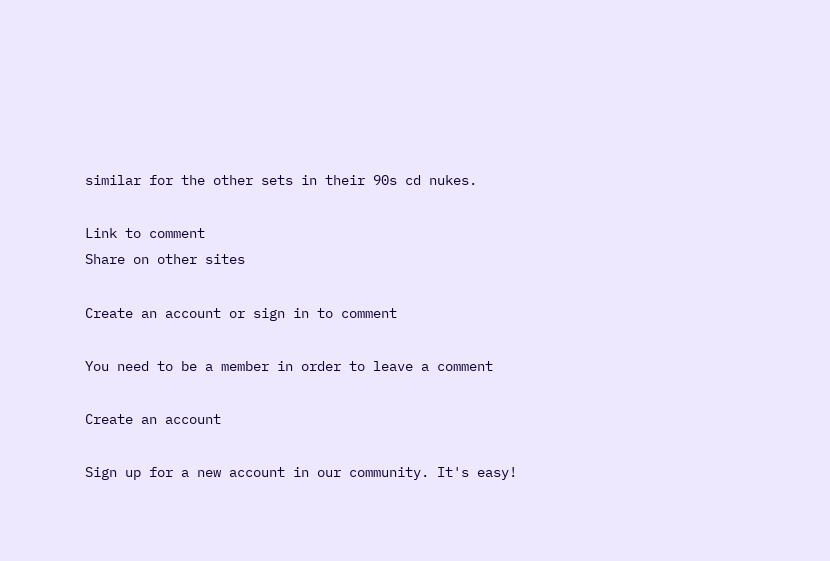similar for the other sets in their 90s cd nukes.

Link to comment
Share on other sites

Create an account or sign in to comment

You need to be a member in order to leave a comment

Create an account

Sign up for a new account in our community. It's easy!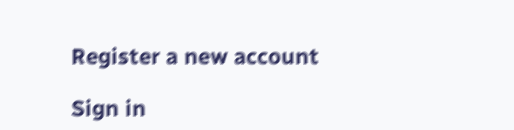Register a new account

Sign in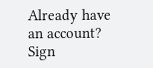Already have an account? Sign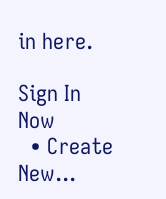in here.

Sign In Now
  • Create New...